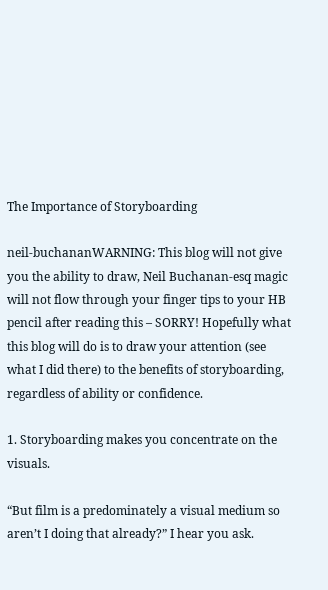The Importance of Storyboarding

neil-buchananWARNING: This blog will not give you the ability to draw, Neil Buchanan-esq magic will not flow through your finger tips to your HB pencil after reading this – SORRY! Hopefully what this blog will do is to draw your attention (see what I did there) to the benefits of storyboarding, regardless of ability or confidence.

1. Storyboarding makes you concentrate on the visuals.

“But film is a predominately a visual medium so aren’t I doing that already?” I hear you ask.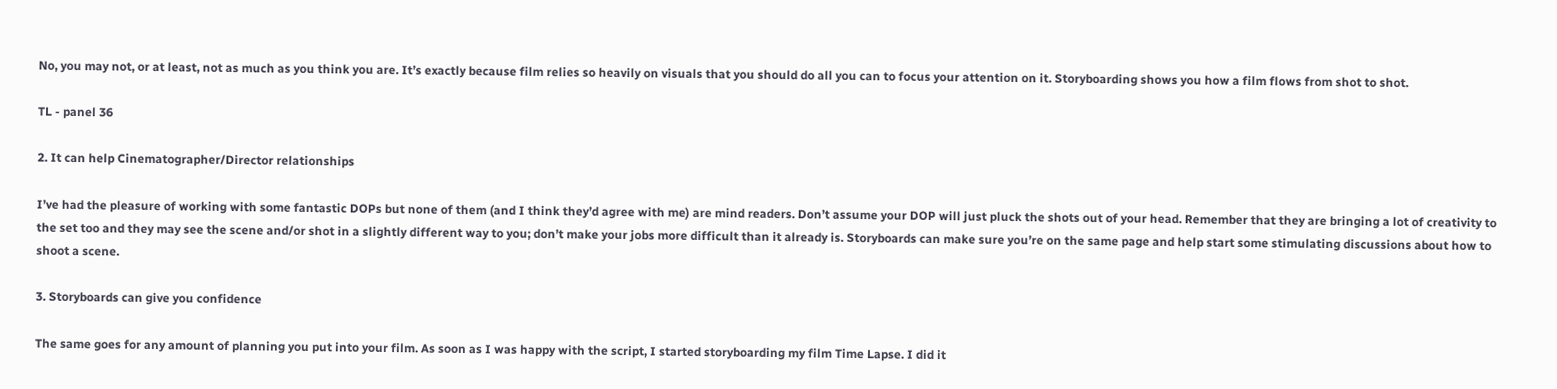No, you may not, or at least, not as much as you think you are. It’s exactly because film relies so heavily on visuals that you should do all you can to focus your attention on it. Storyboarding shows you how a film flows from shot to shot.

TL - panel 36

2. It can help Cinematographer/Director relationships

I’ve had the pleasure of working with some fantastic DOPs but none of them (and I think they’d agree with me) are mind readers. Don’t assume your DOP will just pluck the shots out of your head. Remember that they are bringing a lot of creativity to the set too and they may see the scene and/or shot in a slightly different way to you; don’t make your jobs more difficult than it already is. Storyboards can make sure you’re on the same page and help start some stimulating discussions about how to shoot a scene.

3. Storyboards can give you confidence

The same goes for any amount of planning you put into your film. As soon as I was happy with the script, I started storyboarding my film Time Lapse. I did it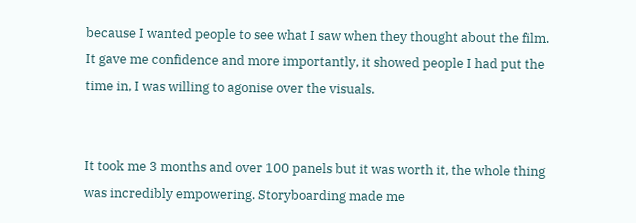because I wanted people to see what I saw when they thought about the film. It gave me confidence and more importantly, it showed people I had put the time in, I was willing to agonise over the visuals.


It took me 3 months and over 100 panels but it was worth it, the whole thing was incredibly empowering. Storyboarding made me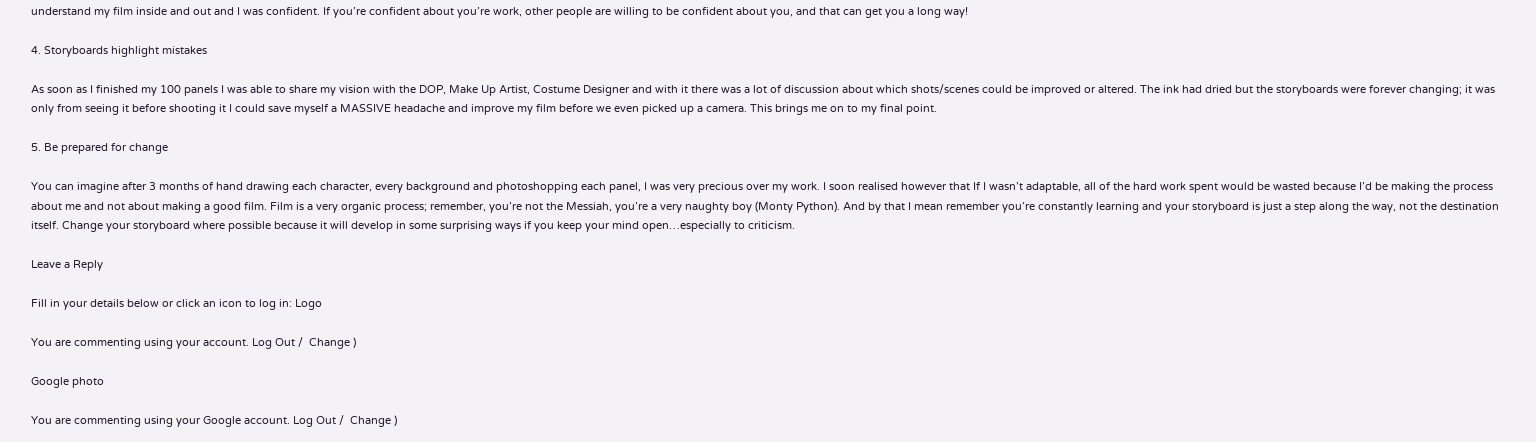understand my film inside and out and I was confident. If you’re confident about you’re work, other people are willing to be confident about you, and that can get you a long way!

4. Storyboards highlight mistakes

As soon as I finished my 100 panels I was able to share my vision with the DOP, Make Up Artist, Costume Designer and with it there was a lot of discussion about which shots/scenes could be improved or altered. The ink had dried but the storyboards were forever changing; it was only from seeing it before shooting it I could save myself a MASSIVE headache and improve my film before we even picked up a camera. This brings me on to my final point.

5. Be prepared for change

You can imagine after 3 months of hand drawing each character, every background and photoshopping each panel, I was very precious over my work. I soon realised however that If I wasn’t adaptable, all of the hard work spent would be wasted because I’d be making the process about me and not about making a good film. Film is a very organic process; remember, you’re not the Messiah, you’re a very naughty boy (Monty Python). And by that I mean remember you’re constantly learning and your storyboard is just a step along the way, not the destination itself. Change your storyboard where possible because it will develop in some surprising ways if you keep your mind open…especially to criticism.

Leave a Reply

Fill in your details below or click an icon to log in: Logo

You are commenting using your account. Log Out /  Change )

Google photo

You are commenting using your Google account. Log Out /  Change )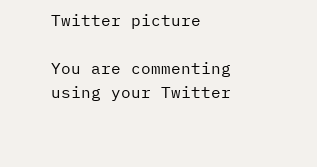Twitter picture

You are commenting using your Twitter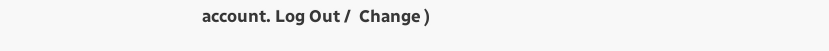account. Log Out /  Change )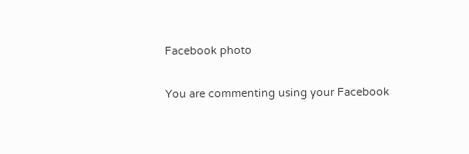Facebook photo

You are commenting using your Facebook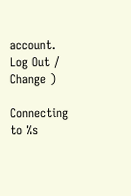account. Log Out /  Change )

Connecting to %s